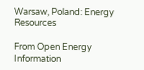Warsaw, Poland: Energy Resources

From Open Energy Information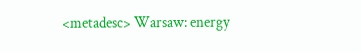<metadesc> Warsaw: energy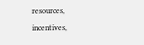resources, incentives,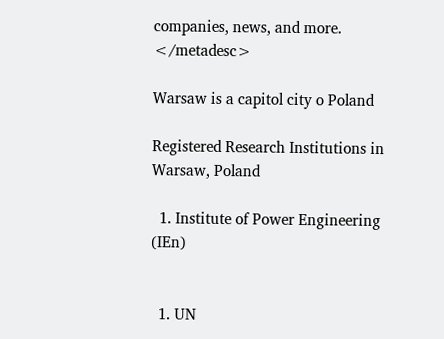companies, news, and more. </metadesc>

Warsaw is a capitol city o Poland

Registered Research Institutions in Warsaw, Poland

  1. Institute of Power Engineering (IEn)


  1. UN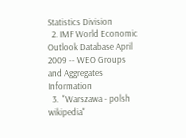Statistics Division
  2. IMF World Economic Outlook Database April 2009 -- WEO Groups and Aggregates Information
  3.  "Warszawa - polsh wikipedia"